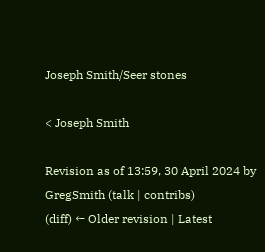Joseph Smith/Seer stones

< Joseph Smith

Revision as of 13:59, 30 April 2024 by GregSmith (talk | contribs)
(diff) ← Older revision | Latest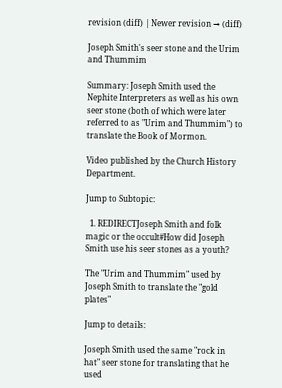revision (diff) | Newer revision → (diff)

Joseph Smith's seer stone and the Urim and Thummim

Summary: Joseph Smith used the Nephite Interpreters as well as his own seer stone (both of which were later referred to as "Urim and Thummim") to translate the Book of Mormon.

Video published by the Church History Department.

Jump to Subtopic:

  1. REDIRECTJoseph Smith and folk magic or the occult#How did Joseph Smith use his seer stones as a youth?

The "Urim and Thummim" used by Joseph Smith to translate the "gold plates"

Jump to details:

Joseph Smith used the same "rock in hat" seer stone for translating that he used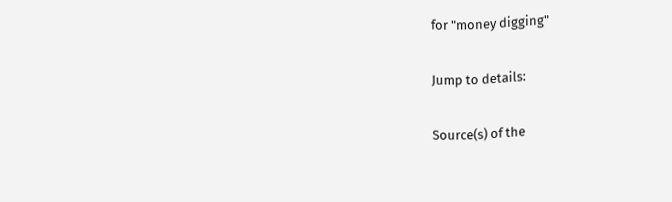for "money digging"

Jump to details:

Source(s) of the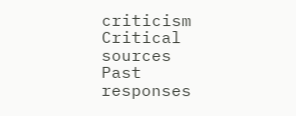criticism
Critical sources
Past responses